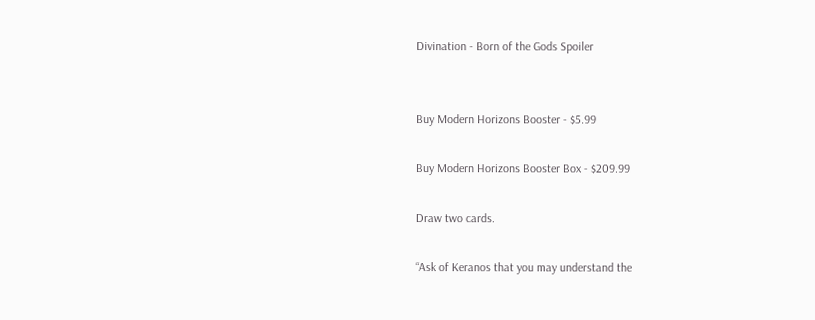Divination - Born of the Gods Spoiler


Buy Modern Horizons Booster - $5.99

Buy Modern Horizons Booster Box - $209.99

Draw two cards.

“Ask of Keranos that you may understand the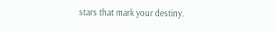stars that mark your destiny.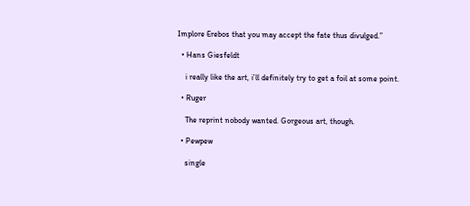Implore Erebos that you may accept the fate thus divulged.”

  • Hans Giesfeldt

    i really like the art, i’ll definitely try to get a foil at some point.

  • Ruger

    The reprint nobody wanted. Gorgeous art, though.

  • Pewpew

    single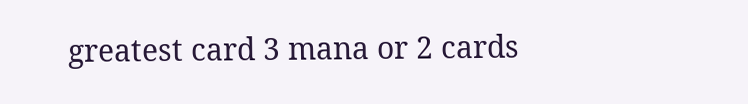greatest card 3 mana or 2 cards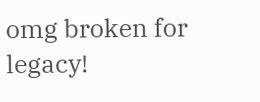omg broken for legacy!